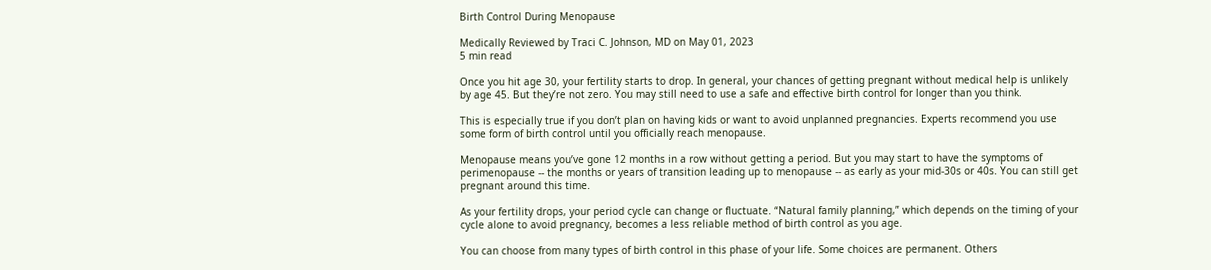Birth Control During Menopause

Medically Reviewed by Traci C. Johnson, MD on May 01, 2023
5 min read

Once you hit age 30, your fertility starts to drop. In general, your chances of getting pregnant without medical help is unlikely by age 45. But they’re not zero. You may still need to use a safe and effective birth control for longer than you think.

This is especially true if you don’t plan on having kids or want to avoid unplanned pregnancies. Experts recommend you use some form of birth control until you officially reach menopause.

Menopause means you’ve gone 12 months in a row without getting a period. But you may start to have the symptoms of perimenopause -- the months or years of transition leading up to menopause -- as early as your mid-30s or 40s. You can still get pregnant around this time.

As your fertility drops, your period cycle can change or fluctuate. “Natural family planning,” which depends on the timing of your cycle alone to avoid pregnancy, becomes a less reliable method of birth control as you age.

You can choose from many types of birth control in this phase of your life. Some choices are permanent. Others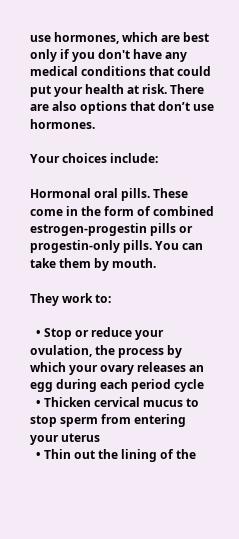use hormones, which are best only if you don't have any medical conditions that could put your health at risk. There are also options that don’t use hormones.

Your choices include:

Hormonal oral pills. These come in the form of combined estrogen-progestin pills or progestin-only pills. You can take them by mouth.

They work to:

  • Stop or reduce your ovulation, the process by which your ovary releases an egg during each period cycle
  • Thicken cervical mucus to stop sperm from entering your uterus
  • Thin out the lining of the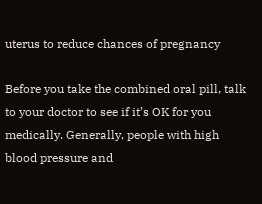uterus to reduce chances of pregnancy

Before you take the combined oral pill, talk to your doctor to see if it’s OK for you medically. Generally, people with high blood pressure and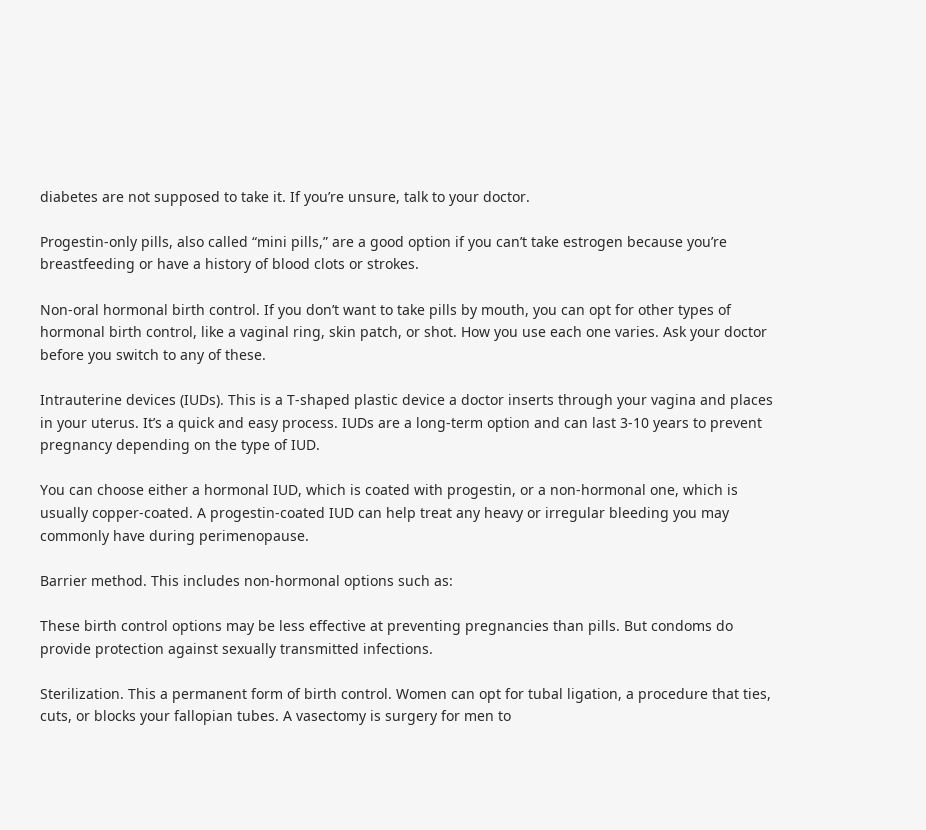diabetes are not supposed to take it. If you’re unsure, talk to your doctor.

Progestin-only pills, also called “mini pills,” are a good option if you can’t take estrogen because you’re breastfeeding or have a history of blood clots or strokes.

Non-oral hormonal birth control. If you don’t want to take pills by mouth, you can opt for other types of hormonal birth control, like a vaginal ring, skin patch, or shot. How you use each one varies. Ask your doctor before you switch to any of these.

Intrauterine devices (IUDs). This is a T-shaped plastic device a doctor inserts through your vagina and places in your uterus. It’s a quick and easy process. IUDs are a long-term option and can last 3-10 years to prevent pregnancy depending on the type of IUD.

You can choose either a hormonal IUD, which is coated with progestin, or a non-hormonal one, which is usually copper-coated. A progestin-coated IUD can help treat any heavy or irregular bleeding you may commonly have during perimenopause.

Barrier method. This includes non-hormonal options such as:

These birth control options may be less effective at preventing pregnancies than pills. But condoms do provide protection against sexually transmitted infections.

Sterilization. This a permanent form of birth control. Women can opt for tubal ligation, a procedure that ties, cuts, or blocks your fallopian tubes. A vasectomy is surgery for men to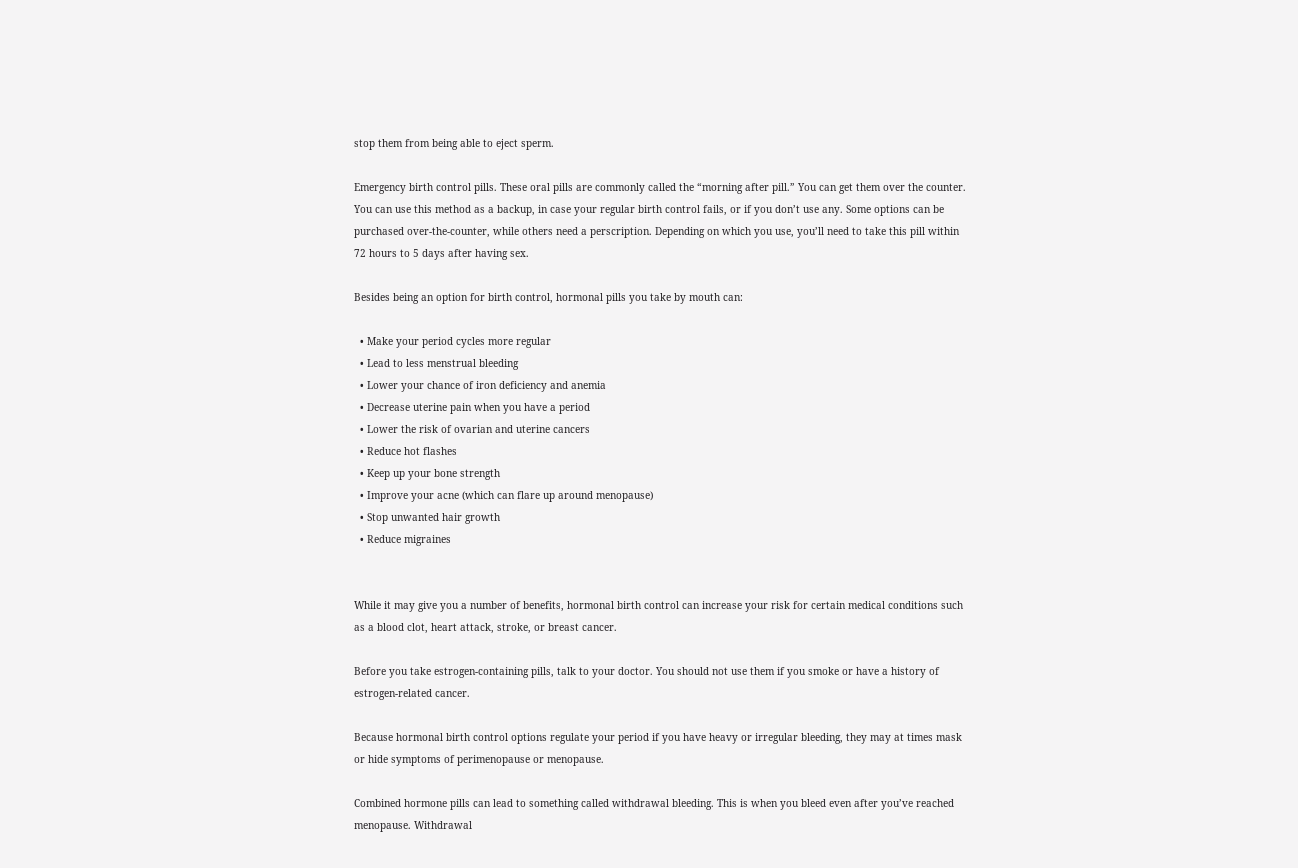stop them from being able to eject sperm.

Emergency birth control pills. These oral pills are commonly called the “morning after pill.” You can get them over the counter. You can use this method as a backup, in case your regular birth control fails, or if you don’t use any. Some options can be purchased over-the-counter, while others need a perscription. Depending on which you use, you’ll need to take this pill within 72 hours to 5 days after having sex.

Besides being an option for birth control, hormonal pills you take by mouth can:

  • Make your period cycles more regular
  • Lead to less menstrual bleeding
  • Lower your chance of iron deficiency and anemia
  • Decrease uterine pain when you have a period
  • Lower the risk of ovarian and uterine cancers
  • Reduce hot flashes
  • Keep up your bone strength
  • Improve your acne (which can flare up around menopause)
  • Stop unwanted hair growth
  • Reduce migraines


While it may give you a number of benefits, hormonal birth control can increase your risk for certain medical conditions such as a blood clot, heart attack, stroke, or breast cancer.

Before you take estrogen-containing pills, talk to your doctor. You should not use them if you smoke or have a history of estrogen-related cancer.

Because hormonal birth control options regulate your period if you have heavy or irregular bleeding, they may at times mask or hide symptoms of perimenopause or menopause.

Combined hormone pills can lead to something called withdrawal bleeding. This is when you bleed even after you’ve reached menopause. Withdrawal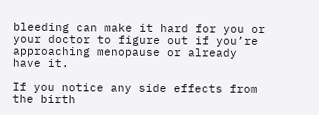bleeding can make it hard for you or your doctor to figure out if you’re approaching menopause or already have it.

If you notice any side effects from the birth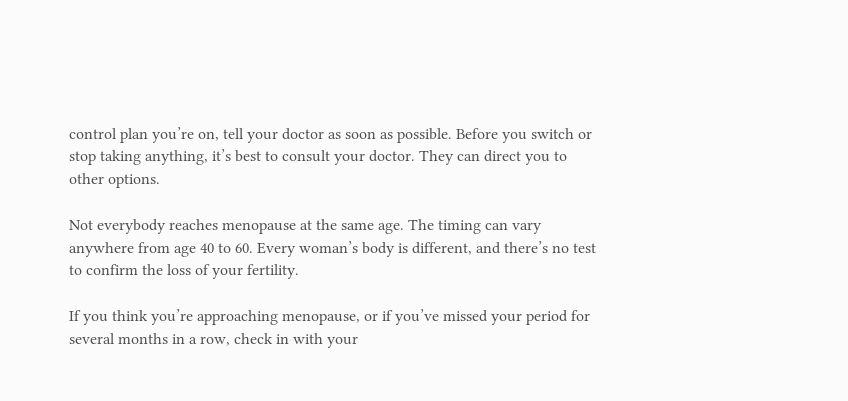control plan you’re on, tell your doctor as soon as possible. Before you switch or stop taking anything, it’s best to consult your doctor. They can direct you to other options.

Not everybody reaches menopause at the same age. The timing can vary anywhere from age 40 to 60. Every woman’s body is different, and there’s no test to confirm the loss of your fertility.

If you think you’re approaching menopause, or if you’ve missed your period for several months in a row, check in with your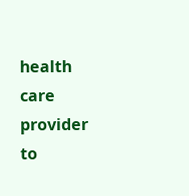health care provider to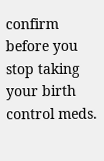confirm before you stop taking your birth control meds.